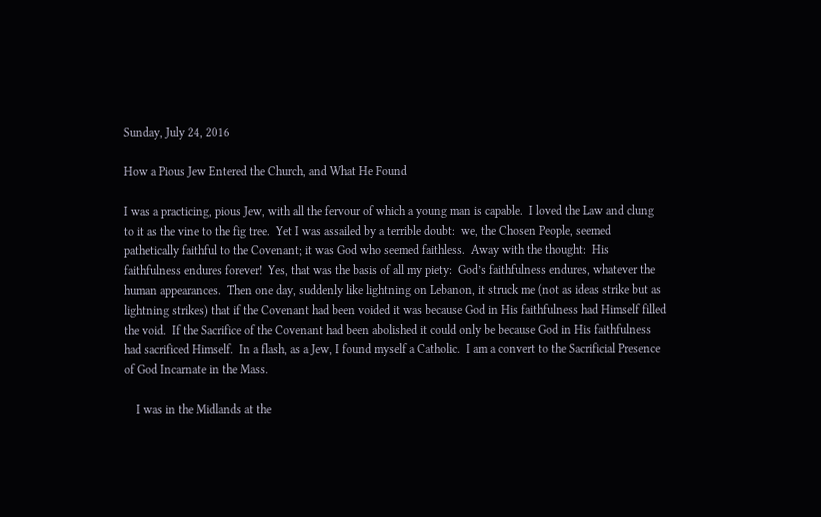Sunday, July 24, 2016

How a Pious Jew Entered the Church, and What He Found

I was a practicing, pious Jew, with all the fervour of which a young man is capable.  I loved the Law and clung to it as the vine to the fig tree.  Yet I was assailed by a terrible doubt:  we, the Chosen People, seemed pathetically faithful to the Covenant; it was God who seemed faithless.  Away with the thought:  His faithfulness endures forever!  Yes, that was the basis of all my piety:  God’s faithfulness endures, whatever the human appearances.  Then one day, suddenly like lightning on Lebanon, it struck me (not as ideas strike but as lightning strikes) that if the Covenant had been voided it was because God in His faithfulness had Himself filled the void.  If the Sacrifice of the Covenant had been abolished it could only be because God in His faithfulness had sacrificed Himself.  In a flash, as a Jew, I found myself a Catholic.  I am a convert to the Sacrificial Presence of God Incarnate in the Mass.

    I was in the Midlands at the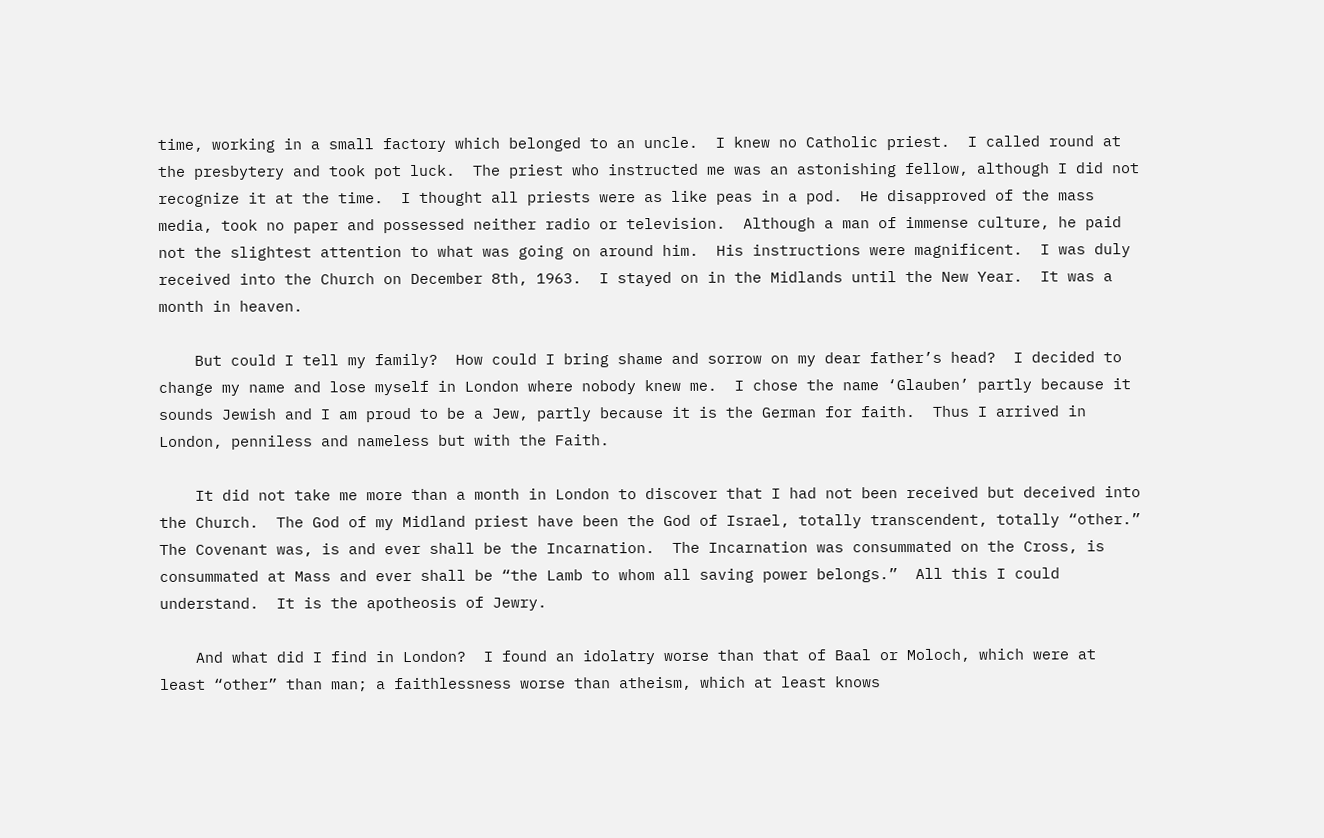time, working in a small factory which belonged to an uncle.  I knew no Catholic priest.  I called round at the presbytery and took pot luck.  The priest who instructed me was an astonishing fellow, although I did not recognize it at the time.  I thought all priests were as like peas in a pod.  He disapproved of the mass media, took no paper and possessed neither radio or television.  Although a man of immense culture, he paid not the slightest attention to what was going on around him.  His instructions were magnificent.  I was duly received into the Church on December 8th, 1963.  I stayed on in the Midlands until the New Year.  It was a month in heaven.

    But could I tell my family?  How could I bring shame and sorrow on my dear father’s head?  I decided to change my name and lose myself in London where nobody knew me.  I chose the name ‘Glauben’ partly because it sounds Jewish and I am proud to be a Jew, partly because it is the German for faith.  Thus I arrived in London, penniless and nameless but with the Faith.

    It did not take me more than a month in London to discover that I had not been received but deceived into the Church.  The God of my Midland priest have been the God of Israel, totally transcendent, totally “other.”  The Covenant was, is and ever shall be the Incarnation.  The Incarnation was consummated on the Cross, is consummated at Mass and ever shall be “the Lamb to whom all saving power belongs.”  All this I could understand.  It is the apotheosis of Jewry.

    And what did I find in London?  I found an idolatry worse than that of Baal or Moloch, which were at least “other” than man; a faithlessness worse than atheism, which at least knows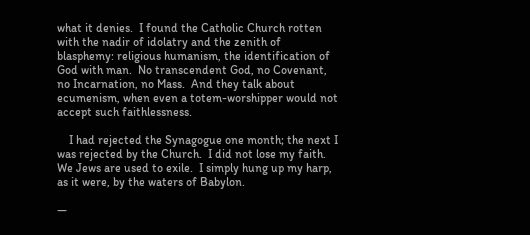what it denies.  I found the Catholic Church rotten with the nadir of idolatry and the zenith of blasphemy: religious humanism, the identification of God with man.  No transcendent God, no Covenant, no Incarnation, no Mass.  And they talk about ecumenism, when even a totem-worshipper would not accept such faithlessness.

    I had rejected the Synagogue one month; the next I was rejected by the Church.  I did not lose my faith. We Jews are used to exile.  I simply hung up my harp, as it were, by the waters of Babylon.

—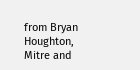from Bryan Houghton, Mitre and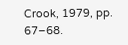Crook, 1979, pp. 67–68.